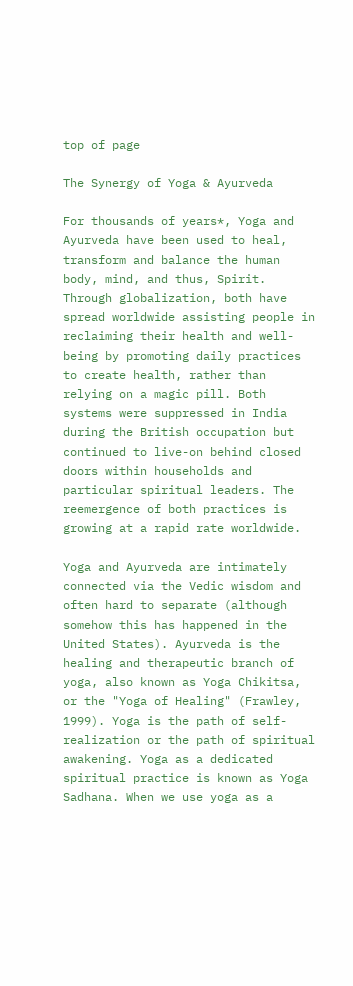top of page

The Synergy of Yoga & Ayurveda

For thousands of years*, Yoga and Ayurveda have been used to heal, transform and balance the human body, mind, and thus, Spirit. Through globalization, both have spread worldwide assisting people in reclaiming their health and well-being by promoting daily practices to create health, rather than relying on a magic pill. Both systems were suppressed in India during the British occupation but continued to live-on behind closed doors within households and particular spiritual leaders. The reemergence of both practices is growing at a rapid rate worldwide.

Yoga and Ayurveda are intimately connected via the Vedic wisdom and often hard to separate (although somehow this has happened in the United States). Ayurveda is the healing and therapeutic branch of yoga, also known as Yoga Chikitsa, or the "Yoga of Healing" (Frawley, 1999). Yoga is the path of self-realization or the path of spiritual awakening. Yoga as a dedicated spiritual practice is known as Yoga Sadhana. When we use yoga as a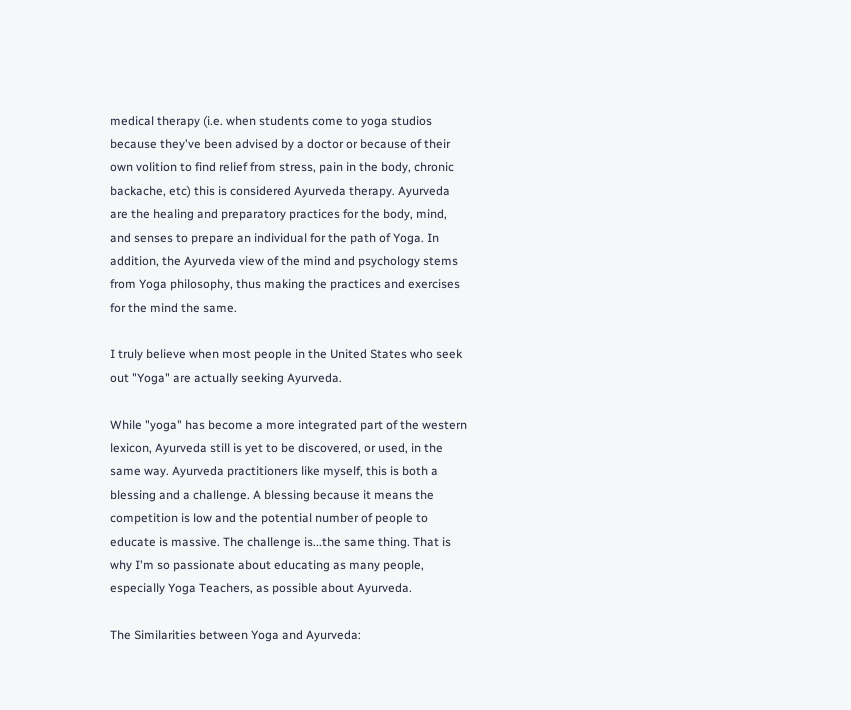medical therapy (i.e. when students come to yoga studios because they've been advised by a doctor or because of their own volition to find relief from stress, pain in the body, chronic backache, etc) this is considered Ayurveda therapy. Ayurveda are the healing and preparatory practices for the body, mind, and senses to prepare an individual for the path of Yoga. In addition, the Ayurveda view of the mind and psychology stems from Yoga philosophy, thus making the practices and exercises for the mind the same.

I truly believe when most people in the United States who seek out "Yoga" are actually seeking Ayurveda.

While "yoga" has become a more integrated part of the western lexicon, Ayurveda still is yet to be discovered, or used, in the same way. Ayurveda practitioners like myself, this is both a blessing and a challenge. A blessing because it means the competition is low and the potential number of people to educate is massive. The challenge is...the same thing. That is why I'm so passionate about educating as many people, especially Yoga Teachers, as possible about Ayurveda.

The Similarities between Yoga and Ayurveda: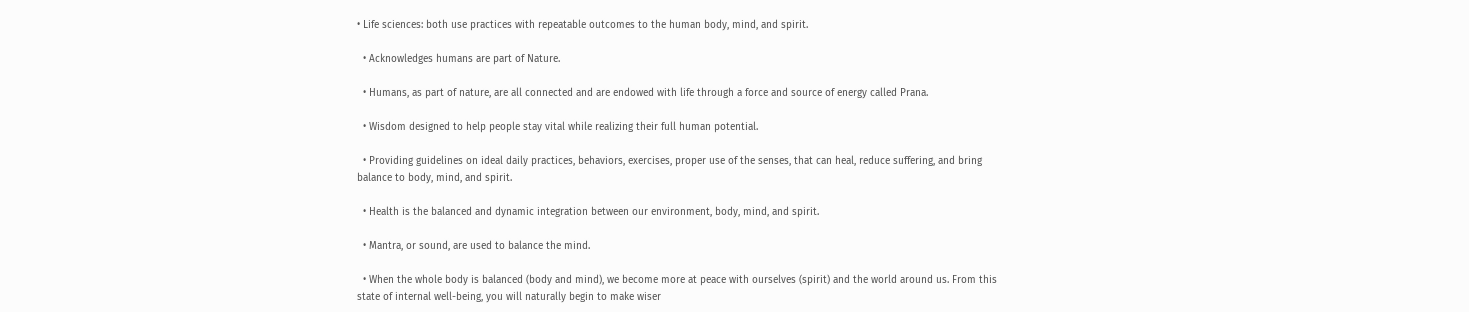• Life sciences: both use practices with repeatable outcomes to the human body, mind, and spirit.

  • Acknowledges humans are part of Nature.

  • Humans, as part of nature, are all connected and are endowed with life through a force and source of energy called Prana.

  • Wisdom designed to help people stay vital while realizing their full human potential.

  • Providing guidelines on ideal daily practices, behaviors, exercises, proper use of the senses, that can heal, reduce suffering, and bring balance to body, mind, and spirit.

  • Health is the balanced and dynamic integration between our environment, body, mind, and spirit.

  • Mantra, or sound, are used to balance the mind.

  • When the whole body is balanced (body and mind), we become more at peace with ourselves (spirit) and the world around us. From this state of internal well-being, you will naturally begin to make wiser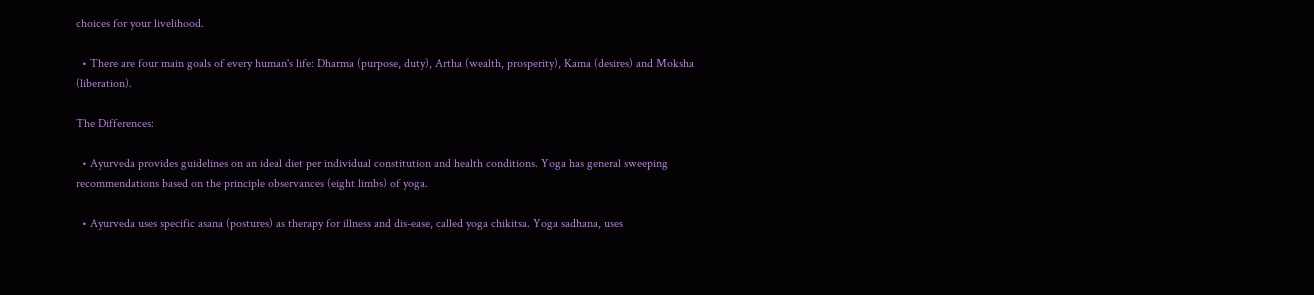choices for your livelihood.

  • There are four main goals of every human's life: Dharma (purpose, duty), Artha (wealth, prosperity), Kama (desires) and Moksha (liberation).

The Differences:

  • Ayurveda provides guidelines on an ideal diet per individual constitution and health conditions. Yoga has general sweeping recommendations based on the principle observances (eight limbs) of yoga.

  • Ayurveda uses specific asana (postures) as therapy for illness and dis-ease, called yoga chikitsa. Yoga sadhana, uses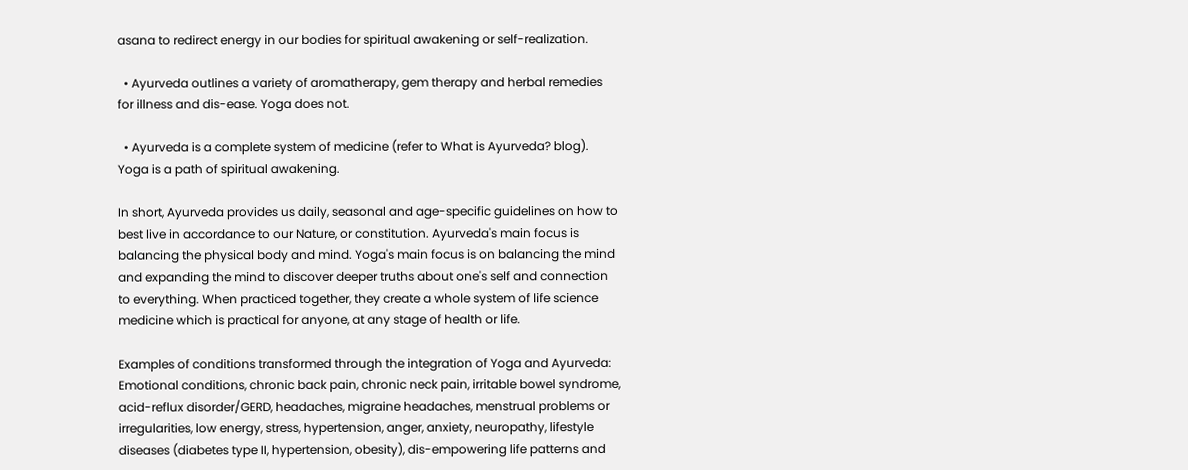asana to redirect energy in our bodies for spiritual awakening or self-realization.

  • Ayurveda outlines a variety of aromatherapy, gem therapy and herbal remedies for illness and dis-ease. Yoga does not.

  • Ayurveda is a complete system of medicine (refer to What is Ayurveda? blog). Yoga is a path of spiritual awakening.

In short, Ayurveda provides us daily, seasonal and age-specific guidelines on how to best live in accordance to our Nature, or constitution. Ayurveda's main focus is balancing the physical body and mind. Yoga's main focus is on balancing the mind and expanding the mind to discover deeper truths about one's self and connection to everything. When practiced together, they create a whole system of life science medicine which is practical for anyone, at any stage of health or life.

Examples of conditions transformed through the integration of Yoga and Ayurveda: Emotional conditions, chronic back pain, chronic neck pain, irritable bowel syndrome, acid-reflux disorder/GERD, headaches, migraine headaches, menstrual problems or irregularities, low energy, stress, hypertension, anger, anxiety, neuropathy, lifestyle diseases (diabetes type II, hypertension, obesity), dis-empowering life patterns and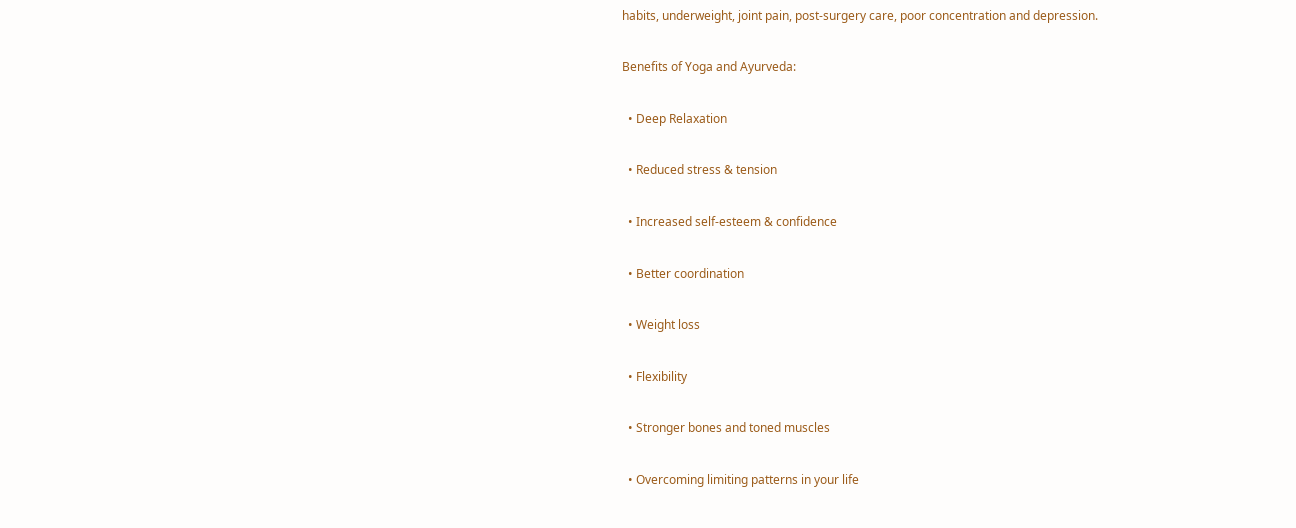habits, underweight, joint pain, post-surgery care, poor concentration and depression.

Benefits of Yoga and Ayurveda:

  • Deep Relaxation

  • Reduced stress & tension

  • Increased self-esteem & confidence

  • Better coordination

  • Weight loss

  • Flexibility

  • Stronger bones and toned muscles

  • Overcoming limiting patterns in your life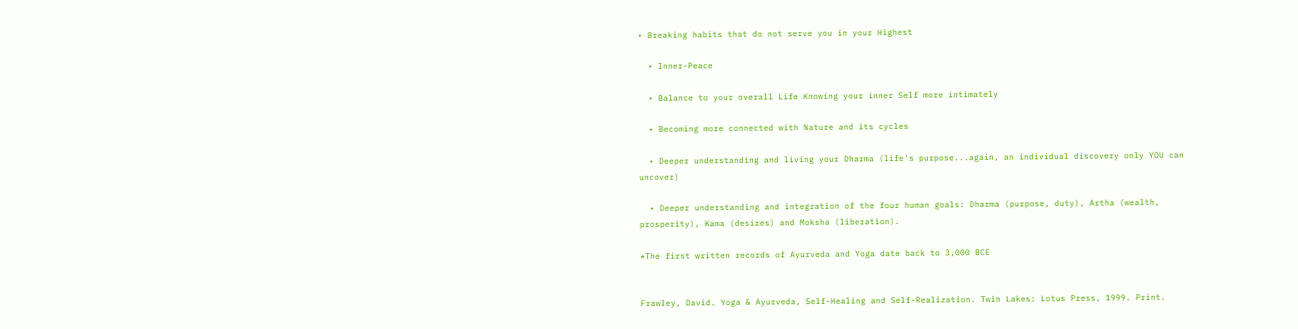• Breaking habits that do not serve you in your Highest

  • Inner-Peace

  • Balance to your overall Life Knowing your inner Self more intimately

  • Becoming more connected with Nature and its cycles

  • Deeper understanding and living your Dharma (life's purpose...again, an individual discovery only YOU can uncover)

  • Deeper understanding and integration of the four human goals: Dharma (purpose, duty), Artha (wealth, prosperity), Kama (desires) and Moksha (liberation).

*The first written records of Ayurveda and Yoga date back to 3,000 BCE


Frawley, David. Yoga & Ayurveda, Self-Healing and Self-Realization. Twin Lakes: Lotus Press, 1999. Print.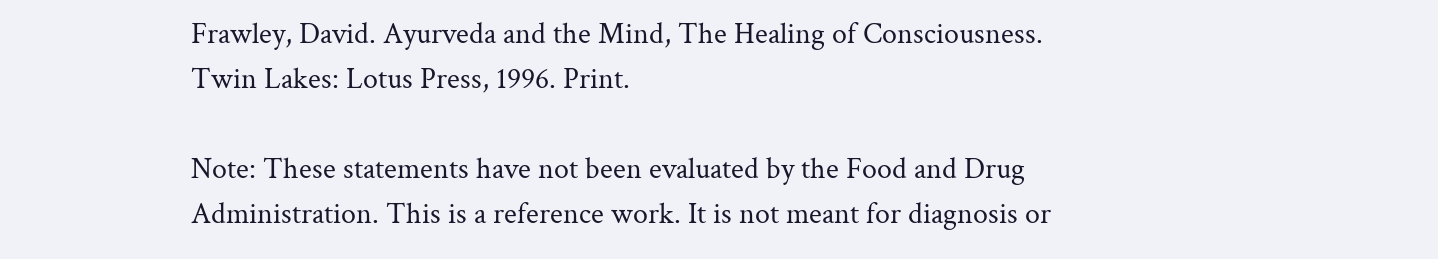Frawley, David. Ayurveda and the Mind, The Healing of Consciousness. Twin Lakes: Lotus Press, 1996. Print.

Note: These statements have not been evaluated by the Food and Drug Administration. This is a reference work. It is not meant for diagnosis or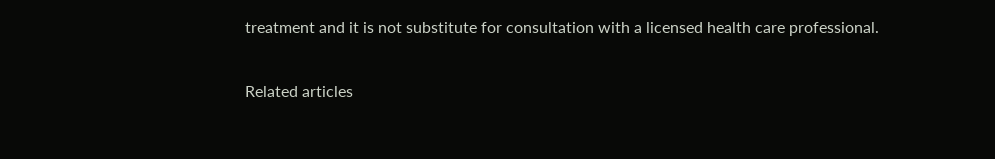treatment and it is not substitute for consultation with a licensed health care professional.

Related articles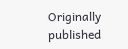Originally published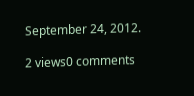September 24, 2012.

2 views0 comments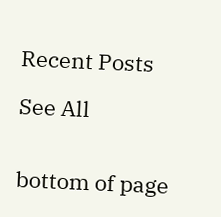Recent Posts

See All


bottom of page